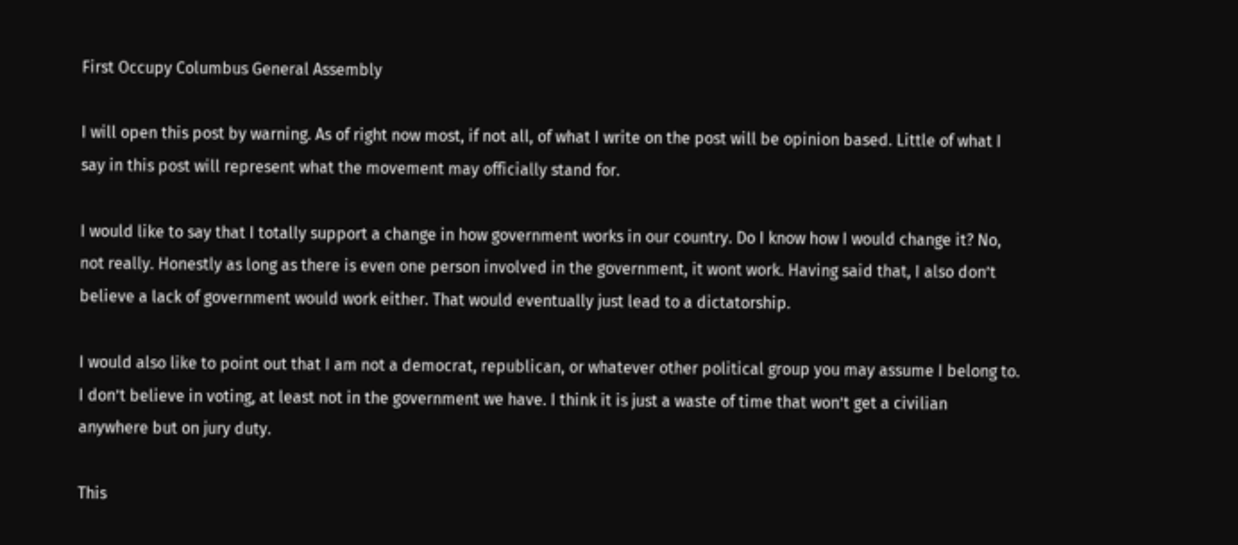First Occupy Columbus General Assembly

I will open this post by warning. As of right now most, if not all, of what I write on the post will be opinion based. Little of what I say in this post will represent what the movement may officially stand for.

I would like to say that I totally support a change in how government works in our country. Do I know how I would change it? No, not really. Honestly as long as there is even one person involved in the government, it wont work. Having said that, I also don’t believe a lack of government would work either. That would eventually just lead to a dictatorship.

I would also like to point out that I am not a democrat, republican, or whatever other political group you may assume I belong to. I don’t believe in voting, at least not in the government we have. I think it is just a waste of time that won’t get a civilian anywhere but on jury duty.

This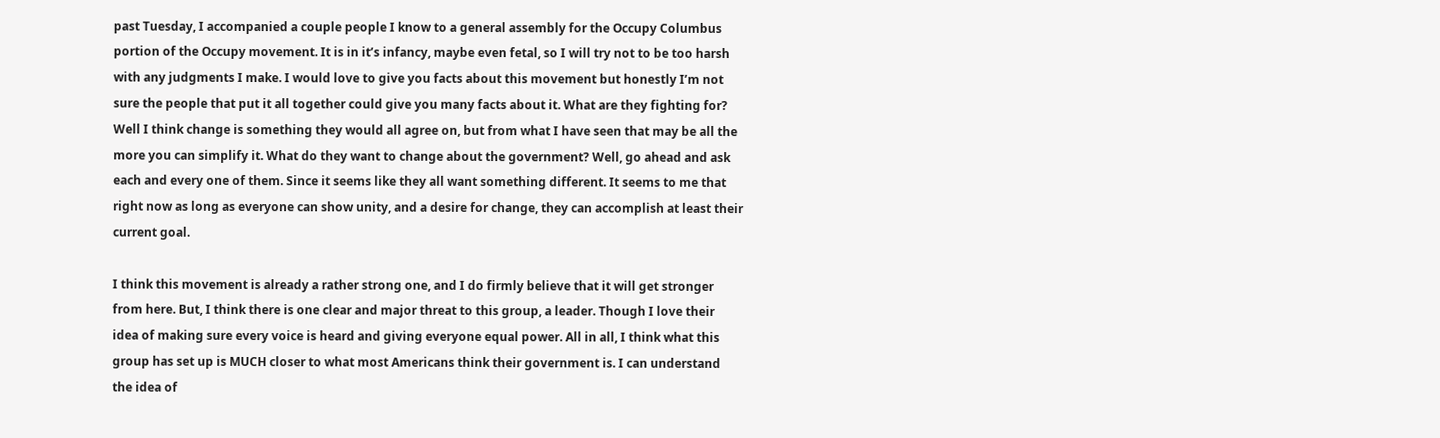past Tuesday, I accompanied a couple people I know to a general assembly for the Occupy Columbus portion of the Occupy movement. It is in it’s infancy, maybe even fetal, so I will try not to be too harsh with any judgments I make. I would love to give you facts about this movement but honestly I’m not sure the people that put it all together could give you many facts about it. What are they fighting for? Well I think change is something they would all agree on, but from what I have seen that may be all the more you can simplify it. What do they want to change about the government? Well, go ahead and ask each and every one of them. Since it seems like they all want something different. It seems to me that right now as long as everyone can show unity, and a desire for change, they can accomplish at least their current goal.

I think this movement is already a rather strong one, and I do firmly believe that it will get stronger from here. But, I think there is one clear and major threat to this group, a leader. Though I love their idea of making sure every voice is heard and giving everyone equal power. All in all, I think what this group has set up is MUCH closer to what most Americans think their government is. I can understand the idea of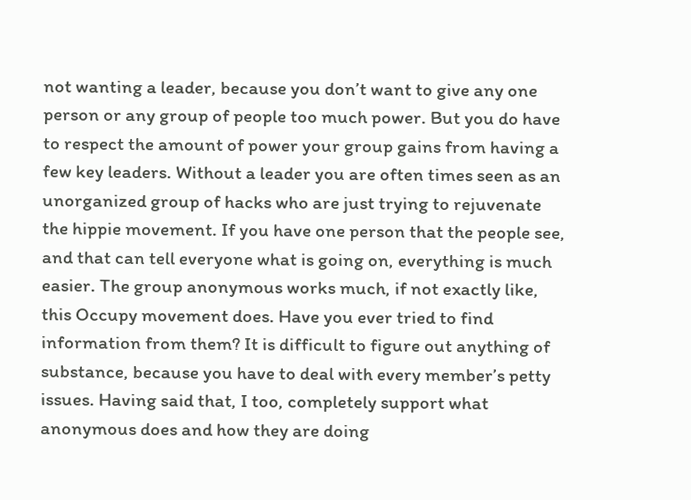not wanting a leader, because you don’t want to give any one person or any group of people too much power. But you do have to respect the amount of power your group gains from having a few key leaders. Without a leader you are often times seen as an unorganized group of hacks who are just trying to rejuvenate the hippie movement. If you have one person that the people see, and that can tell everyone what is going on, everything is much easier. The group anonymous works much, if not exactly like, this Occupy movement does. Have you ever tried to find information from them? It is difficult to figure out anything of substance, because you have to deal with every member’s petty issues. Having said that, I too, completely support what anonymous does and how they are doing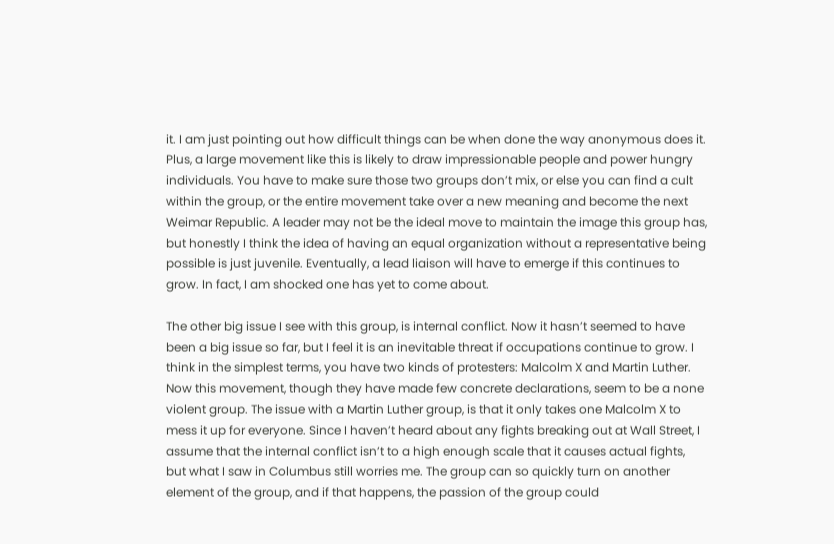it. I am just pointing out how difficult things can be when done the way anonymous does it. Plus, a large movement like this is likely to draw impressionable people and power hungry individuals. You have to make sure those two groups don’t mix, or else you can find a cult within the group, or the entire movement take over a new meaning and become the next Weimar Republic. A leader may not be the ideal move to maintain the image this group has, but honestly I think the idea of having an equal organization without a representative being possible is just juvenile. Eventually, a lead liaison will have to emerge if this continues to grow. In fact, I am shocked one has yet to come about.

The other big issue I see with this group, is internal conflict. Now it hasn’t seemed to have been a big issue so far, but I feel it is an inevitable threat if occupations continue to grow. I think in the simplest terms, you have two kinds of protesters: Malcolm X and Martin Luther. Now this movement, though they have made few concrete declarations, seem to be a none violent group. The issue with a Martin Luther group, is that it only takes one Malcolm X to mess it up for everyone. Since I haven’t heard about any fights breaking out at Wall Street, I assume that the internal conflict isn’t to a high enough scale that it causes actual fights, but what I saw in Columbus still worries me. The group can so quickly turn on another element of the group, and if that happens, the passion of the group could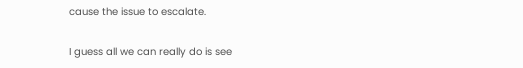cause the issue to escalate.

I guess all we can really do is see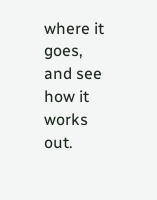where it goes, and see how it works out.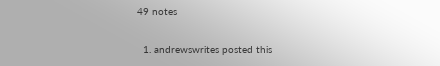49 notes

  1. andrewswrites posted this